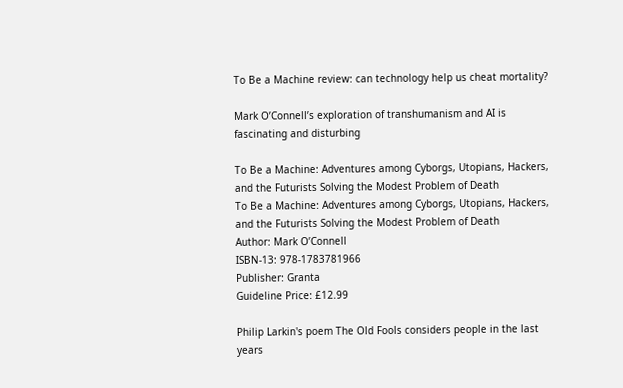To Be a Machine review: can technology help us cheat mortality?

Mark O’Connell’s exploration of transhumanism and AI is fascinating and disturbing

To Be a Machine: Adventures among Cyborgs, Utopians, Hackers, and the Futurists Solving the Modest Problem of Death
To Be a Machine: Adventures among Cyborgs, Utopians, Hackers, and the Futurists Solving the Modest Problem of Death
Author: Mark O’Connell
ISBN-13: 978-1783781966
Publisher: Granta
Guideline Price: £12.99

Philip Larkin's poem The Old Fools considers people in the last years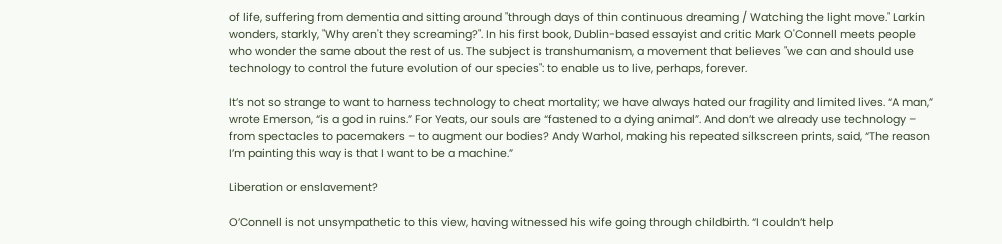of life, suffering from dementia and sitting around "through days of thin continuous dreaming / Watching the light move." Larkin wonders, starkly, "Why aren't they screaming?". In his first book, Dublin-based essayist and critic Mark O'Connell meets people who wonder the same about the rest of us. The subject is transhumanism, a movement that believes "we can and should use technology to control the future evolution of our species": to enable us to live, perhaps, forever.

It’s not so strange to want to harness technology to cheat mortality; we have always hated our fragility and limited lives. “A man,” wrote Emerson, “is a god in ruins.” For Yeats, our souls are “fastened to a dying animal”. And don’t we already use technology – from spectacles to pacemakers – to augment our bodies? Andy Warhol, making his repeated silkscreen prints, said, “The reason I’m painting this way is that I want to be a machine.”

Liberation or enslavement?

O’Connell is not unsympathetic to this view, having witnessed his wife going through childbirth. “I couldn’t help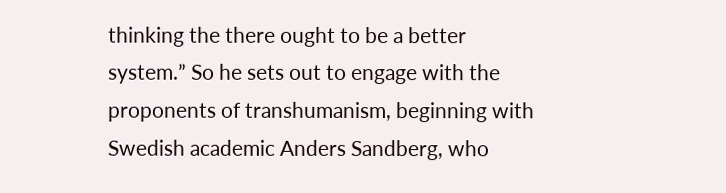thinking the there ought to be a better system.” So he sets out to engage with the proponents of transhumanism, beginning with Swedish academic Anders Sandberg, who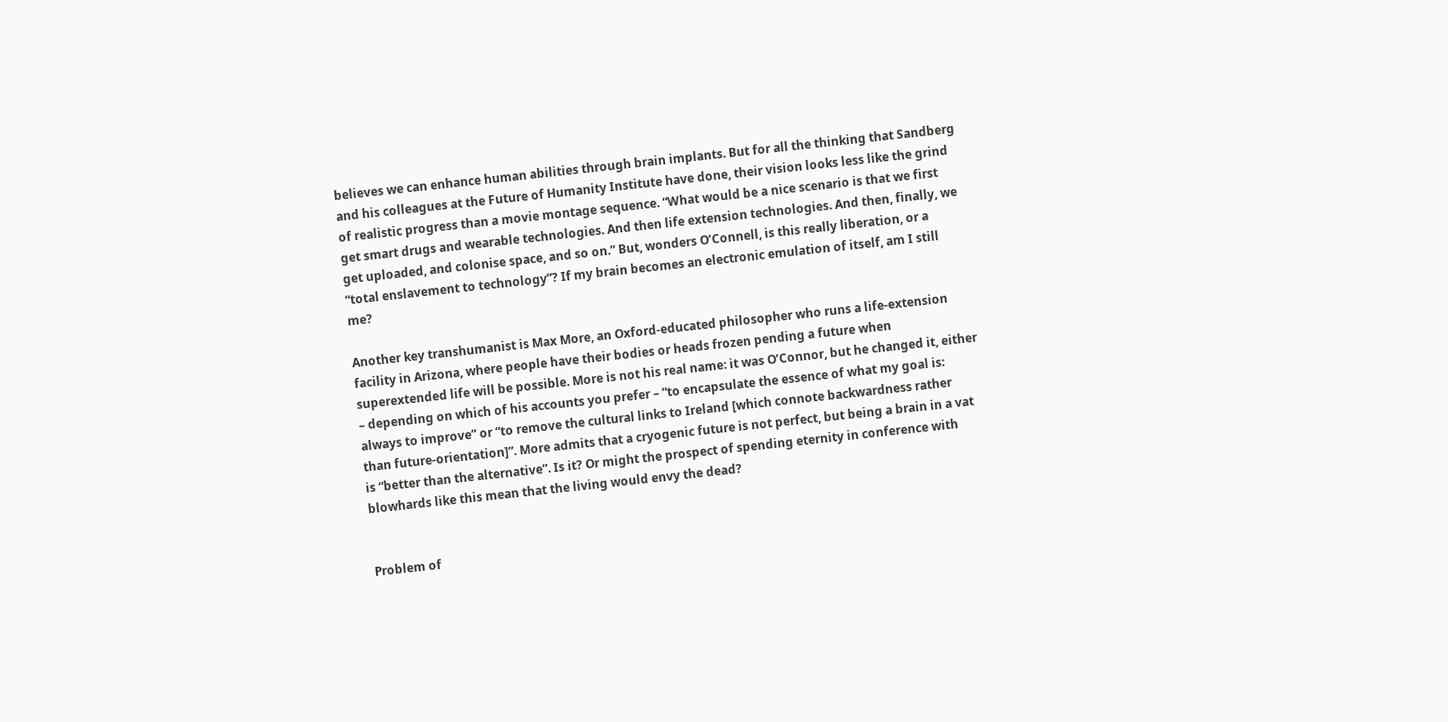believes we can enhance human abilities through brain implants. But for all the thinking that Sandberg and his colleagues at the Future of Humanity Institute have done, their vision looks less like the grind of realistic progress than a movie montage sequence. “What would be a nice scenario is that we first get smart drugs and wearable technologies. And then life extension technologies. And then, finally, we get uploaded, and colonise space, and so on.” But, wonders O’Connell, is this really liberation, or a “total enslavement to technology”? If my brain becomes an electronic emulation of itself, am I still me?

Another key transhumanist is Max More, an Oxford-educated philosopher who runs a life-extension facility in Arizona, where people have their bodies or heads frozen pending a future when superextended life will be possible. More is not his real name: it was O’Connor, but he changed it, either – depending on which of his accounts you prefer – “to encapsulate the essence of what my goal is: always to improve” or “to remove the cultural links to Ireland [which connote backwardness rather than future-orientation]”. More admits that a cryogenic future is not perfect, but being a brain in a vat is “better than the alternative”. Is it? Or might the prospect of spending eternity in conference with blowhards like this mean that the living would envy the dead?


Problem of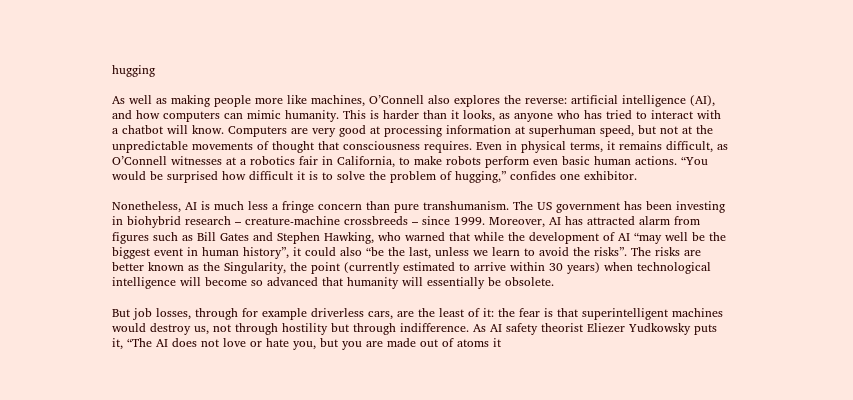hugging

As well as making people more like machines, O’Connell also explores the reverse: artificial intelligence (AI), and how computers can mimic humanity. This is harder than it looks, as anyone who has tried to interact with a chatbot will know. Computers are very good at processing information at superhuman speed, but not at the unpredictable movements of thought that consciousness requires. Even in physical terms, it remains difficult, as O’Connell witnesses at a robotics fair in California, to make robots perform even basic human actions. “You would be surprised how difficult it is to solve the problem of hugging,” confides one exhibitor.

Nonetheless, AI is much less a fringe concern than pure transhumanism. The US government has been investing in biohybrid research – creature-machine crossbreeds – since 1999. Moreover, AI has attracted alarm from figures such as Bill Gates and Stephen Hawking, who warned that while the development of AI “may well be the biggest event in human history”, it could also “be the last, unless we learn to avoid the risks”. The risks are better known as the Singularity, the point (currently estimated to arrive within 30 years) when technological intelligence will become so advanced that humanity will essentially be obsolete.

But job losses, through for example driverless cars, are the least of it: the fear is that superintelligent machines would destroy us, not through hostility but through indifference. As AI safety theorist Eliezer Yudkowsky puts it, “The AI does not love or hate you, but you are made out of atoms it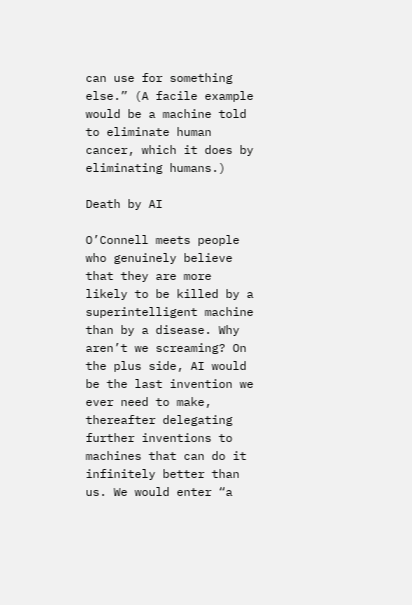can use for something else.” (A facile example would be a machine told to eliminate human cancer, which it does by eliminating humans.)

Death by AI

O’Connell meets people who genuinely believe that they are more likely to be killed by a superintelligent machine than by a disease. Why aren’t we screaming? On the plus side, AI would be the last invention we ever need to make, thereafter delegating further inventions to machines that can do it infinitely better than us. We would enter “a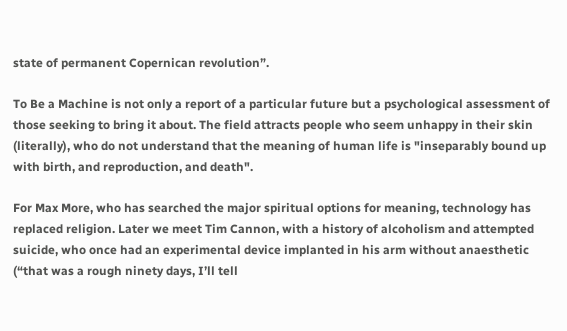state of permanent Copernican revolution”.

To Be a Machine is not only a report of a particular future but a psychological assessment of those seeking to bring it about. The field attracts people who seem unhappy in their skin (literally), who do not understand that the meaning of human life is "inseparably bound up with birth, and reproduction, and death".

For Max More, who has searched the major spiritual options for meaning, technology has replaced religion. Later we meet Tim Cannon, with a history of alcoholism and attempted suicide, who once had an experimental device implanted in his arm without anaesthetic (“that was a rough ninety days, I’ll tell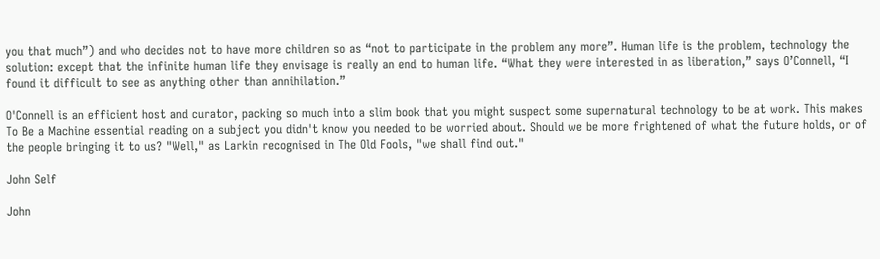you that much”) and who decides not to have more children so as “not to participate in the problem any more”. Human life is the problem, technology the solution: except that the infinite human life they envisage is really an end to human life. “What they were interested in as liberation,” says O’Connell, “I found it difficult to see as anything other than annihilation.”

O'Connell is an efficient host and curator, packing so much into a slim book that you might suspect some supernatural technology to be at work. This makes To Be a Machine essential reading on a subject you didn't know you needed to be worried about. Should we be more frightened of what the future holds, or of the people bringing it to us? "Well," as Larkin recognised in The Old Fools, "we shall find out."

John Self

John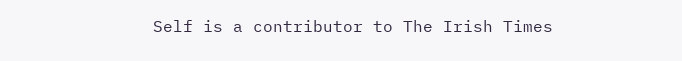Self is a contributor to The Irish Times